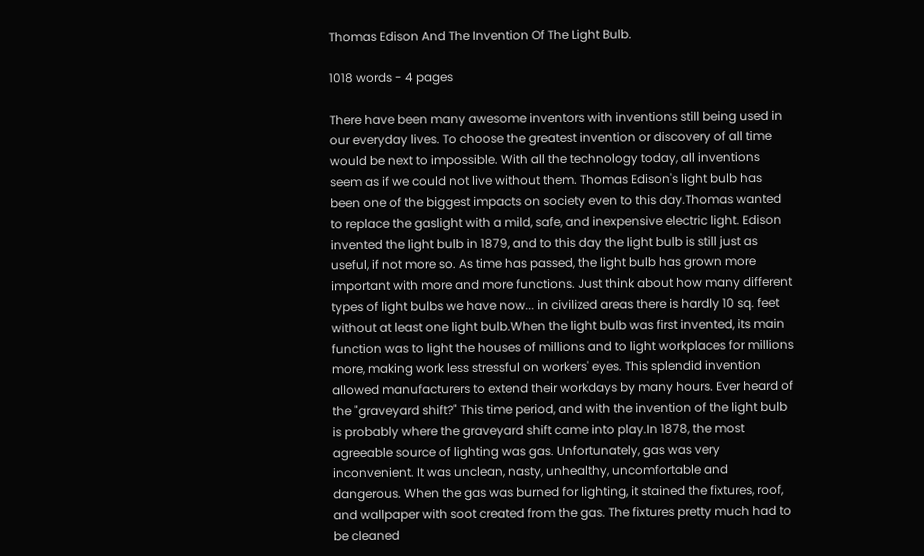Thomas Edison And The Invention Of The Light Bulb.

1018 words - 4 pages

There have been many awesome inventors with inventions still being used in our everyday lives. To choose the greatest invention or discovery of all time would be next to impossible. With all the technology today, all inventions seem as if we could not live without them. Thomas Edison's light bulb has been one of the biggest impacts on society even to this day.Thomas wanted to replace the gaslight with a mild, safe, and inexpensive electric light. Edison invented the light bulb in 1879, and to this day the light bulb is still just as useful, if not more so. As time has passed, the light bulb has grown more important with more and more functions. Just think about how many different types of light bulbs we have now... in civilized areas there is hardly 10 sq. feet without at least one light bulb.When the light bulb was first invented, its main function was to light the houses of millions and to light workplaces for millions more, making work less stressful on workers' eyes. This splendid invention allowed manufacturers to extend their workdays by many hours. Ever heard of the "graveyard shift?" This time period, and with the invention of the light bulb is probably where the graveyard shift came into play.In 1878, the most agreeable source of lighting was gas. Unfortunately, gas was very inconvenient. It was unclean, nasty, unhealthy, uncomfortable and dangerous. When the gas was burned for lighting, it stained the fixtures, roof, and wallpaper with soot created from the gas. The fixtures pretty much had to be cleaned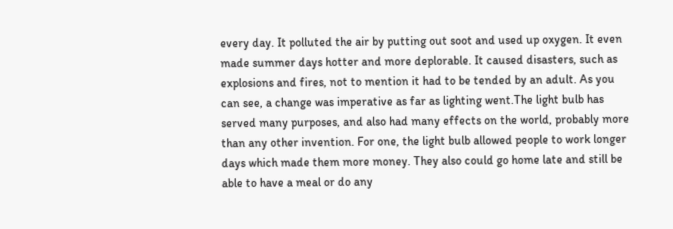every day. It polluted the air by putting out soot and used up oxygen. It even made summer days hotter and more deplorable. It caused disasters, such as explosions and fires, not to mention it had to be tended by an adult. As you can see, a change was imperative as far as lighting went.The light bulb has served many purposes, and also had many effects on the world, probably more than any other invention. For one, the light bulb allowed people to work longer days which made them more money. They also could go home late and still be able to have a meal or do any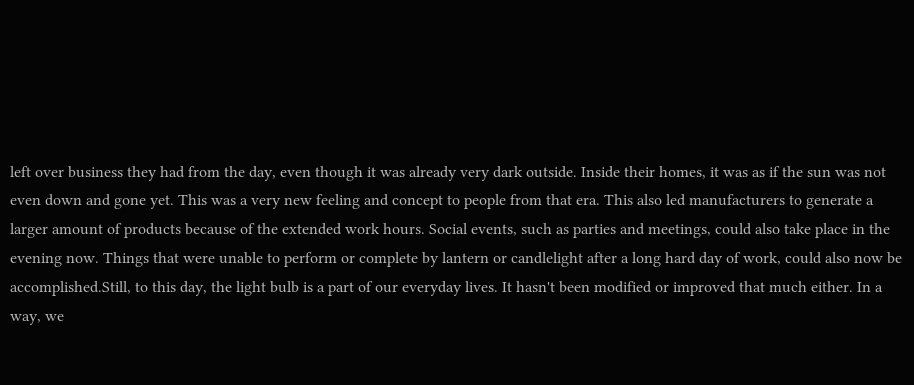left over business they had from the day, even though it was already very dark outside. Inside their homes, it was as if the sun was not even down and gone yet. This was a very new feeling and concept to people from that era. This also led manufacturers to generate a larger amount of products because of the extended work hours. Social events, such as parties and meetings, could also take place in the evening now. Things that were unable to perform or complete by lantern or candlelight after a long hard day of work, could also now be accomplished.Still, to this day, the light bulb is a part of our everyday lives. It hasn't been modified or improved that much either. In a way, we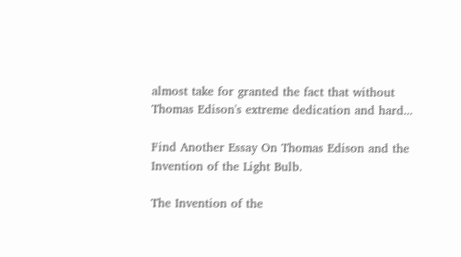almost take for granted the fact that without Thomas Edison's extreme dedication and hard...

Find Another Essay On Thomas Edison and the Invention of the Light Bulb.

The Invention of the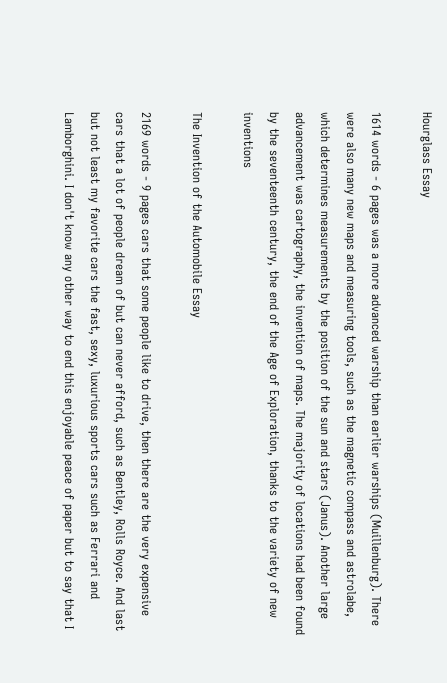Hourglass Essay

1614 words - 6 pages was a more advanced warship than earlier warships (Muillenburg). There were also many new maps and measuring tools, such as the magnetic compass and astrolabe, which determines measurements by the position of the sun and stars (Janus). Another large advancement was cartography, the invention of maps. The majority of locations had been found by the seventeenth century, the end of the Age of Exploration, thanks to the variety of new inventions

The Invention of the Automobile Essay

2169 words - 9 pages cars that some people like to drive, then there are the very expensive cars that a lot of people dream of but can never afford, such as Bentley, Rolls Royce. And last but not least my favorite cars the fast, sexy, luxurious sports cars such as Ferrari and Lamborghini. I don't know any other way to end this enjoyable peace of paper but to say that I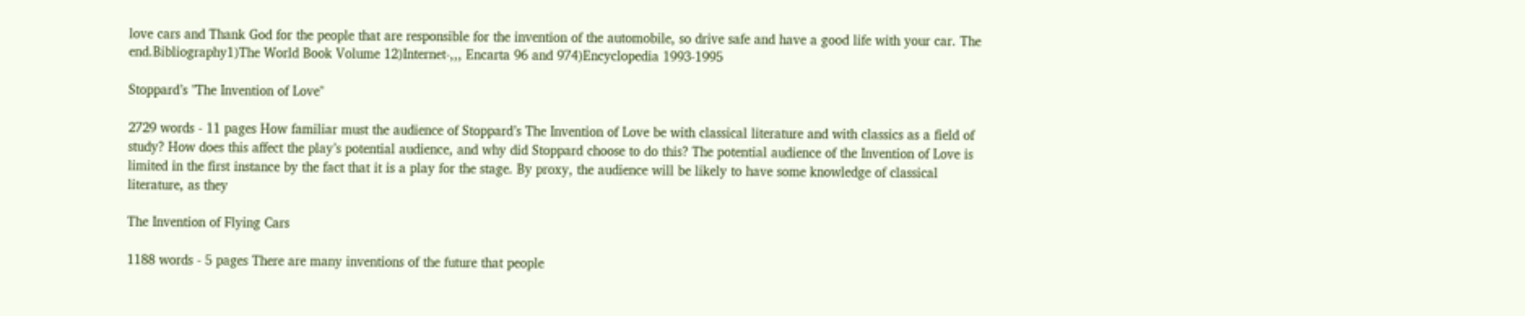love cars and Thank God for the people that are responsible for the invention of the automobile, so drive safe and have a good life with your car. The end.Bibliography1)The World Book Volume 12)Internet-,,, Encarta 96 and 974)Encyclopedia 1993-1995

Stoppard’s "The Invention of Love"

2729 words - 11 pages How familiar must the audience of Stoppard’s The Invention of Love be with classical literature and with classics as a field of study? How does this affect the play’s potential audience, and why did Stoppard choose to do this? The potential audience of the Invention of Love is limited in the first instance by the fact that it is a play for the stage. By proxy, the audience will be likely to have some knowledge of classical literature, as they

The Invention of Flying Cars

1188 words - 5 pages There are many inventions of the future that people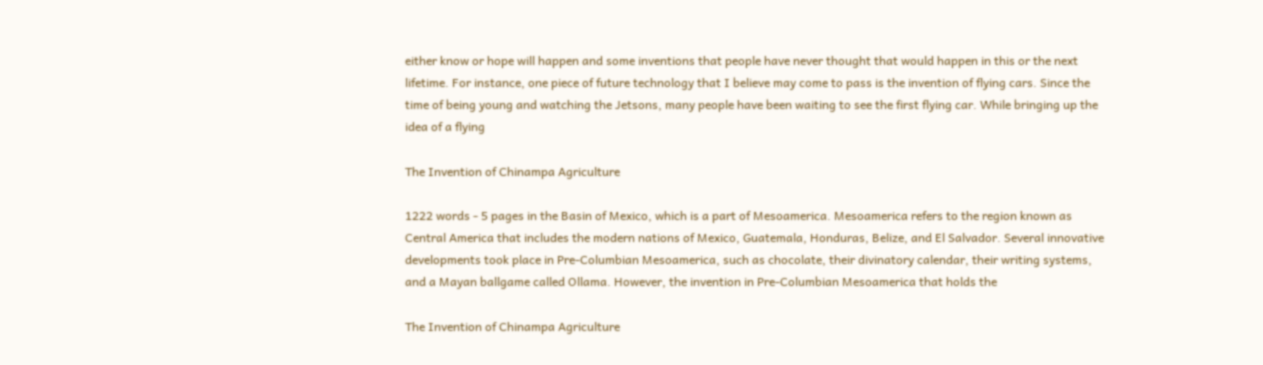either know or hope will happen and some inventions that people have never thought that would happen in this or the next lifetime. For instance, one piece of future technology that I believe may come to pass is the invention of flying cars. Since the time of being young and watching the Jetsons, many people have been waiting to see the first flying car. While bringing up the idea of a flying

The Invention of Chinampa Agriculture

1222 words - 5 pages in the Basin of Mexico, which is a part of Mesoamerica. Mesoamerica refers to the region known as Central America that includes the modern nations of Mexico, Guatemala, Honduras, Belize, and El Salvador. Several innovative developments took place in Pre-Columbian Mesoamerica, such as chocolate, their divinatory calendar, their writing systems, and a Mayan ballgame called Ollama. However, the invention in Pre-Columbian Mesoamerica that holds the

The Invention of Chinampa Agriculture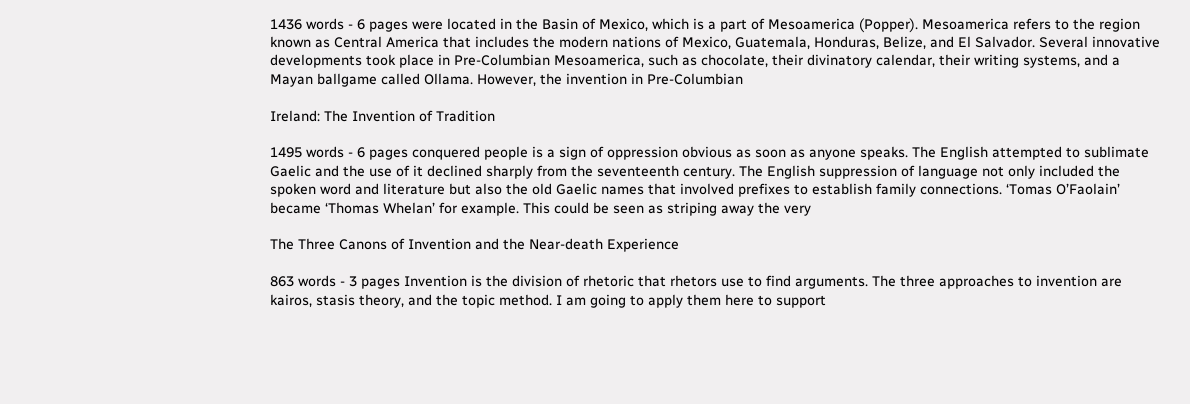1436 words - 6 pages were located in the Basin of Mexico, which is a part of Mesoamerica (Popper). Mesoamerica refers to the region known as Central America that includes the modern nations of Mexico, Guatemala, Honduras, Belize, and El Salvador. Several innovative developments took place in Pre-Columbian Mesoamerica, such as chocolate, their divinatory calendar, their writing systems, and a Mayan ballgame called Ollama. However, the invention in Pre-Columbian

Ireland: The Invention of Tradition

1495 words - 6 pages conquered people is a sign of oppression obvious as soon as anyone speaks. The English attempted to sublimate Gaelic and the use of it declined sharply from the seventeenth century. The English suppression of language not only included the spoken word and literature but also the old Gaelic names that involved prefixes to establish family connections. ‘Tomas O’Faolain’ became ‘Thomas Whelan’ for example. This could be seen as striping away the very

The Three Canons of Invention and the Near-death Experience

863 words - 3 pages Invention is the division of rhetoric that rhetors use to find arguments. The three approaches to invention are kairos, stasis theory, and the topic method. I am going to apply them here to support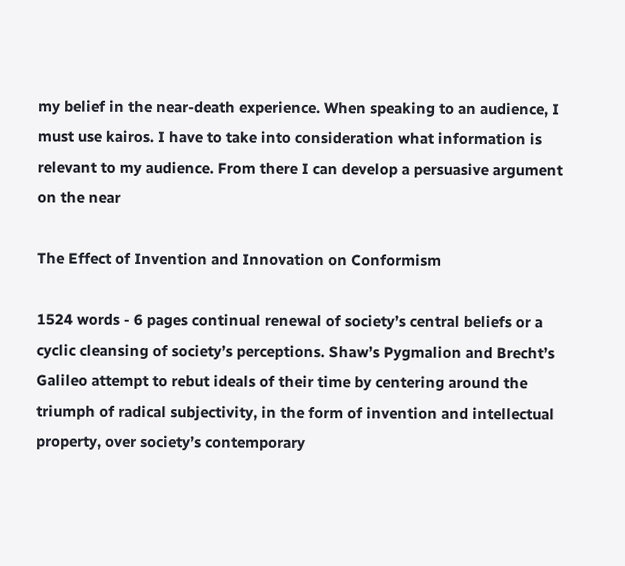my belief in the near-death experience. When speaking to an audience, I must use kairos. I have to take into consideration what information is relevant to my audience. From there I can develop a persuasive argument on the near

The Effect of Invention and Innovation on Conformism

1524 words - 6 pages continual renewal of society’s central beliefs or a cyclic cleansing of society’s perceptions. Shaw’s Pygmalion and Brecht’s Galileo attempt to rebut ideals of their time by centering around the triumph of radical subjectivity, in the form of invention and intellectual property, over society’s contemporary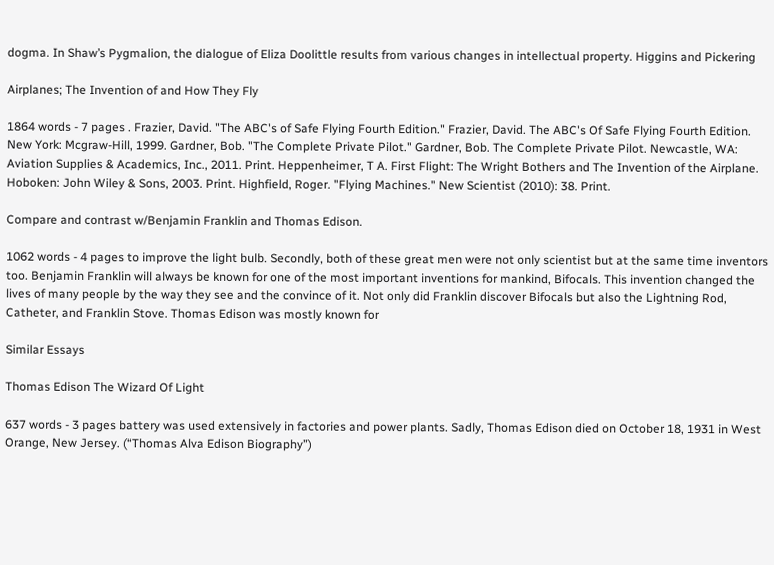dogma. In Shaw’s Pygmalion, the dialogue of Eliza Doolittle results from various changes in intellectual property. Higgins and Pickering

Airplanes; The Invention of and How They Fly

1864 words - 7 pages . Frazier, David. "The ABC's of Safe Flying Fourth Edition." Frazier, David. The ABC's Of Safe Flying Fourth Edition. New York: Mcgraw-Hill, 1999. Gardner, Bob. "The Complete Private Pilot." Gardner, Bob. The Complete Private Pilot. Newcastle, WA: Aviation Supplies & Academics, Inc., 2011. Print. Heppenheimer, T A. First Flight: The Wright Bothers and The Invention of the Airplane. Hoboken: John Wiley & Sons, 2003. Print. Highfield, Roger. "Flying Machines." New Scientist (2010): 38. Print.

Compare and contrast w/Benjamin Franklin and Thomas Edison.

1062 words - 4 pages to improve the light bulb. Secondly, both of these great men were not only scientist but at the same time inventors too. Benjamin Franklin will always be known for one of the most important inventions for mankind, Bifocals. This invention changed the lives of many people by the way they see and the convince of it. Not only did Franklin discover Bifocals but also the Lightning Rod, Catheter, and Franklin Stove. Thomas Edison was mostly known for

Similar Essays

Thomas Edison The Wizard Of Light

637 words - 3 pages battery was used extensively in factories and power plants. Sadly, Thomas Edison died on October 18, 1931 in West Orange, New Jersey. (“Thomas Alva Edison Biography”)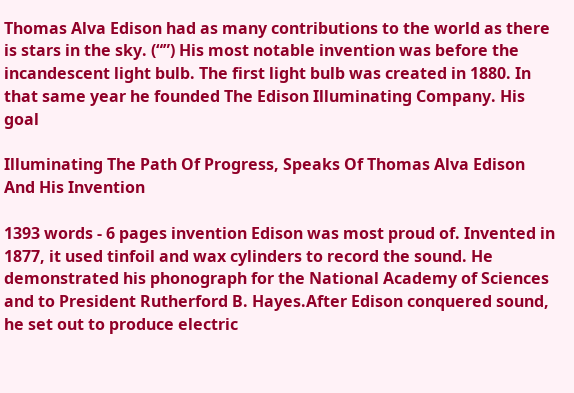Thomas Alva Edison had as many contributions to the world as there is stars in the sky. (“”) His most notable invention was before the incandescent light bulb. The first light bulb was created in 1880. In that same year he founded The Edison Illuminating Company. His goal

Illuminating The Path Of Progress, Speaks Of Thomas Alva Edison And His Invention

1393 words - 6 pages invention Edison was most proud of. Invented in 1877, it used tinfoil and wax cylinders to record the sound. He demonstrated his phonograph for the National Academy of Sciences and to President Rutherford B. Hayes.After Edison conquered sound, he set out to produce electric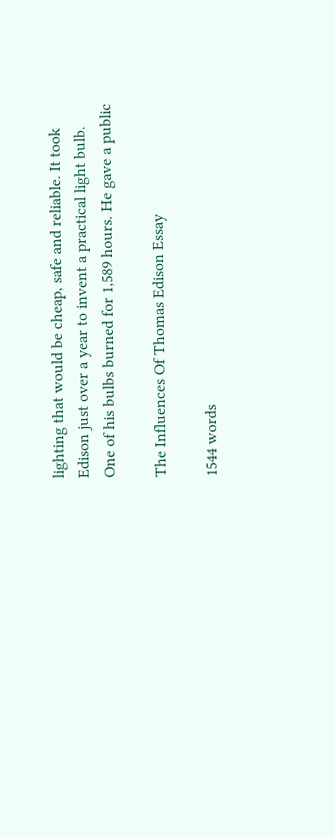lighting that would be cheap, safe and reliable. It took Edison just over a year to invent a practical light bulb. One of his bulbs burned for 1,589 hours. He gave a public

The Influences Of Thomas Edison Essay

1544 words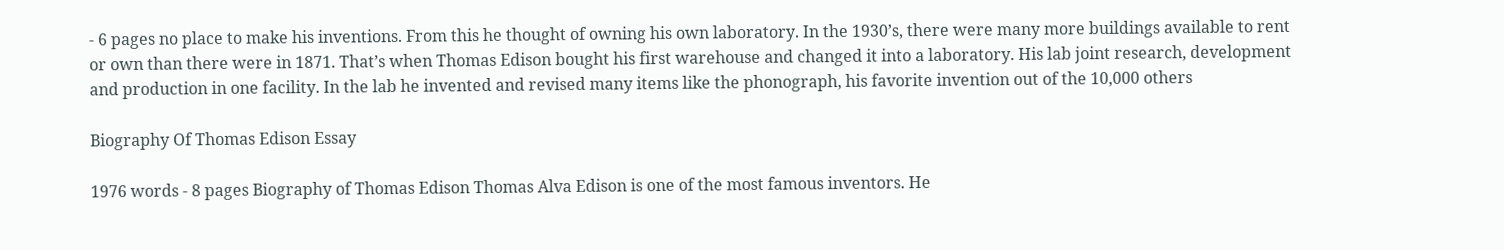- 6 pages no place to make his inventions. From this he thought of owning his own laboratory. In the 1930’s, there were many more buildings available to rent or own than there were in 1871. That’s when Thomas Edison bought his first warehouse and changed it into a laboratory. His lab joint research, development and production in one facility. In the lab he invented and revised many items like the phonograph, his favorite invention out of the 10,000 others

Biography Of Thomas Edison Essay

1976 words - 8 pages Biography of Thomas Edison Thomas Alva Edison is one of the most famous inventors. He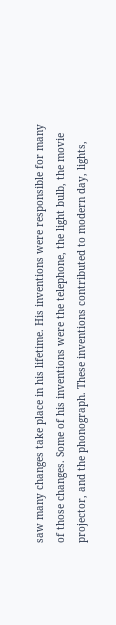saw many changes take place in his lifetime. His inventions were responsible for many of those changes. Some of his inventions were the telephone, the light bulb, the movie projector, and the phonograph. These inventions contributed to modern day, lights,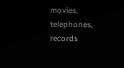movies, telephones, records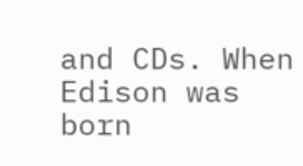and CDs. When Edison was born